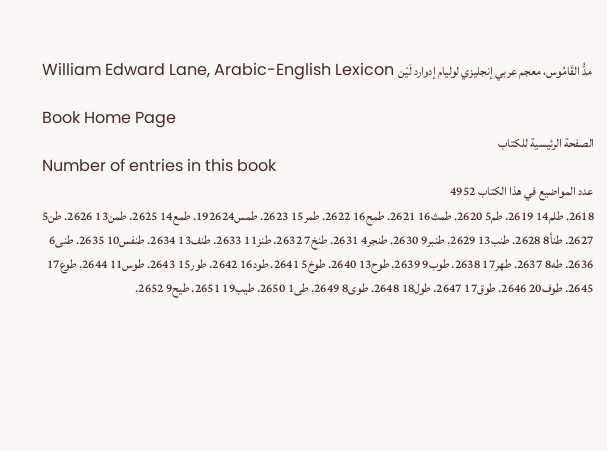William Edward Lane, Arabic-English Lexicon مدُّ القَامُوس، معجم عربي إنجليزي لوليام إدوارد لَيْن

Book Home Page
الصفحة الرئيسية للكتاب
Number of entries in this book
عدد المواضيع في هذا الكتاب 4952
2618. طلم14 2619. طم5 2620. طمث16 2621. طمح16 2622. طمر15 2623. طمس192624. طمع14 2625. طمن13 2626. طن5 2627. طنأ8 2628. طنب13 2629. طنبر9 2630. طنجر4 2631. طنخ7 2632. طنز11 2633. طنف13 2634. طنفس10 2635. طنى6 2636. طه8 2637. طهر17 2638. طوب9 2639. طوح13 2640. طوخ5 2641. طود16 2642. طور15 2643. طوس11 2644. طوع17 2645. طوف20 2646. طوق17 2647. طول18 2648. طوى8 2649. طى1 2650. طيب19 2651. طيح9 2652.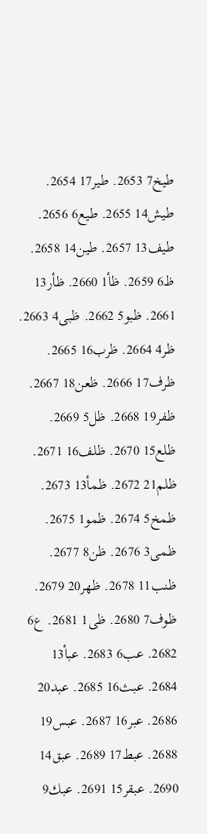طيخ7 2653. طير17 2654. طيش14 2655. طيع6 2656. طيف13 2657. طين14 2658. ظ6 2659. ظأ1 2660. ظأر13 2661. ظبو5 2662. ظبى4 2663. ظر4 2664. ظرب16 2665. ظرف17 2666. ظعن18 2667. ظفر19 2668. ظل5 2669. ظلع15 2670. ظلف16 2671. ظلم21 2672. ظمأ13 2673. ظمخ5 2674. ظمو1 2675. ظمى3 2676. ظن8 2677. ظنب11 2678. ظهر20 2679. ظوف7 2680. ظى1 2681. ع6 2682. عب6 2683. عبأ13 2684. عبث16 2685. عبد20 2686. عبر16 2687. عبس19 2688. عبط17 2689. عبق14 2690. عبقر15 2691. عبك9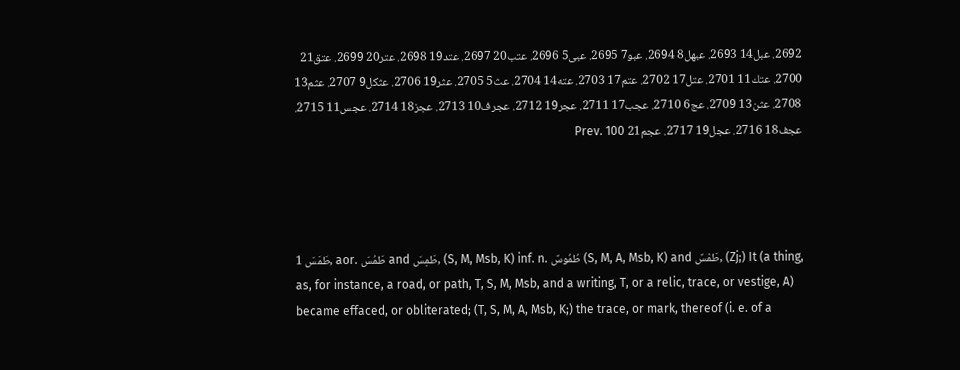2692. عبل14 2693. عبهل8 2694. عبو7 2695. عبى5 2696. عتب20 2697. عتد19 2698. عتر20 2699. عتق21 2700. عتك11 2701. عتل17 2702. عتم17 2703. عته14 2704. عث5 2705. عثر19 2706. عثكل9 2707. عثم13 2708. عثن13 2709. عج6 2710. عجب17 2711. عجر19 2712. عجرف10 2713. عجز18 2714. عجس11 2715. عجف18 2716. عجل19 2717. عجم21 Prev. 100




1 طَمَسَ, aor. طَمُسَ and طَمِسَ, (S, M, Msb, K) inf. n. طُمُوسٌ (S, M, A, Msb, K) and طَمْسٌ, (Zj;) It (a thing, as, for instance, a road, or path, T, S, M, Msb, and a writing, T, or a relic, trace, or vestige, A) became effaced, or obliterated; (T, S, M, A, Msb, K;) the trace, or mark, thereof (i. e. of a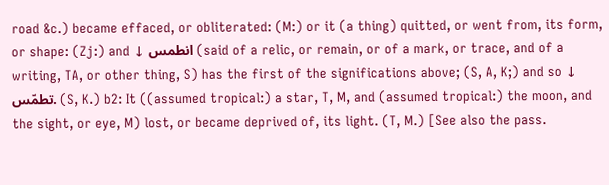road &c.) became effaced, or obliterated: (M:) or it (a thing) quitted, or went from, its form, or shape: (Zj:) and ↓ انطمس (said of a relic, or remain, or of a mark, or trace, and of a writing, TA, or other thing, S) has the first of the significations above; (S, A, K;) and so ↓ تطمّس. (S, K.) b2: It ((assumed tropical:) a star, T, M, and (assumed tropical:) the moon, and the sight, or eye, M) lost, or became deprived of, its light. (T, M.) [See also the pass.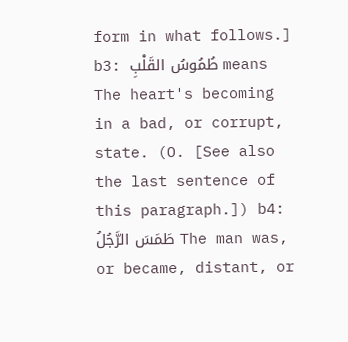form in what follows.] b3: طُمُوسُ القَلْبِ means The heart's becoming in a bad, or corrupt, state. (O. [See also the last sentence of this paragraph.]) b4: طَمَسَ الرَّجُلُ The man was, or became, distant, or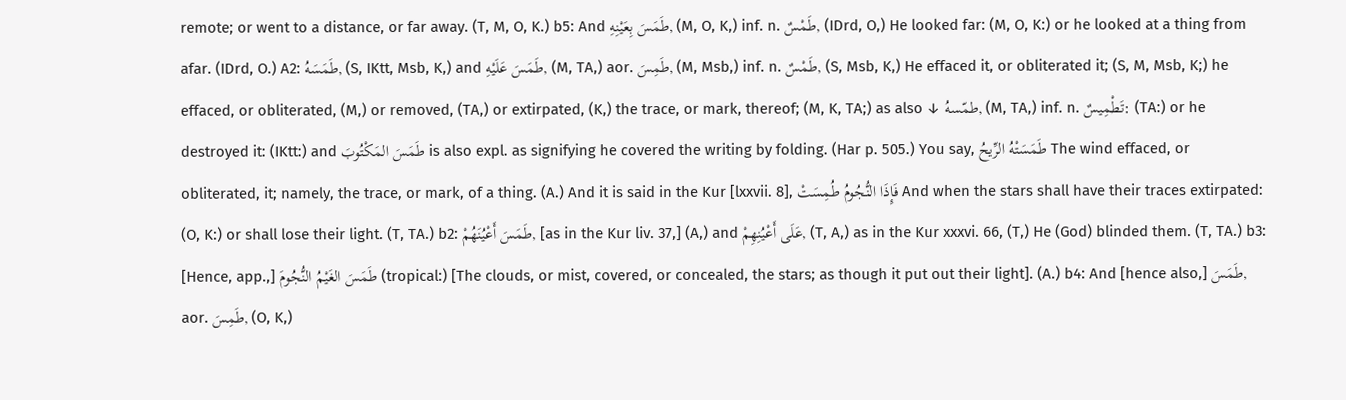remote; or went to a distance, or far away. (T, M, O, K.) b5: And طَمَسَ بِعَيْنِهِ, (M, O, K,) inf. n. طَمْسٌ, (IDrd, O,) He looked far: (M, O, K:) or he looked at a thing from afar. (IDrd, O.) A2: طَمَسَهُ, (S, IKtt, Msb, K,) and طَمَسَ عَلَيْهِ, (M, TA,) aor. طَمِسَ, (M, Msb,) inf. n. طَمْسٌ, (S, Msb, K,) He effaced it, or obliterated it; (S, M, Msb, K;) he effaced, or obliterated, (M,) or removed, (TA,) or extirpated, (K,) the trace, or mark, thereof; (M, K, TA;) as also ↓ طمّسهُ, (M, TA,) inf. n. تَطْمِيسٌ: (TA:) or he destroyed it: (IKtt:) and طَمَسَ المَكْتُوبَ is also expl. as signifying he covered the writing by folding. (Har p. 505.) You say, طَمَسَتْهُ الرِّيحُ The wind effaced, or obliterated, it; namely, the trace, or mark, of a thing. (A.) And it is said in the Kur [lxxvii. 8], فَإِذَا النُّجُومُ طُمِسَتْ And when the stars shall have their traces extirpated: (O, K:) or shall lose their light. (T, TA.) b2: طَمَسَ أَعْيُنَهُمْ, [as in the Kur liv. 37,] (A,) and عَلَى أَعْيُنِهِمْ, (T, A,) as in the Kur xxxvi. 66, (T,) He (God) blinded them. (T, TA.) b3: [Hence, app.,] طَمَسَ الغَيْمُ النُّجُومَ (tropical:) [The clouds, or mist, covered, or concealed, the stars; as though it put out their light]. (A.) b4: And [hence also,] طَمَسَ, aor. طَمِسَ, (O, K,)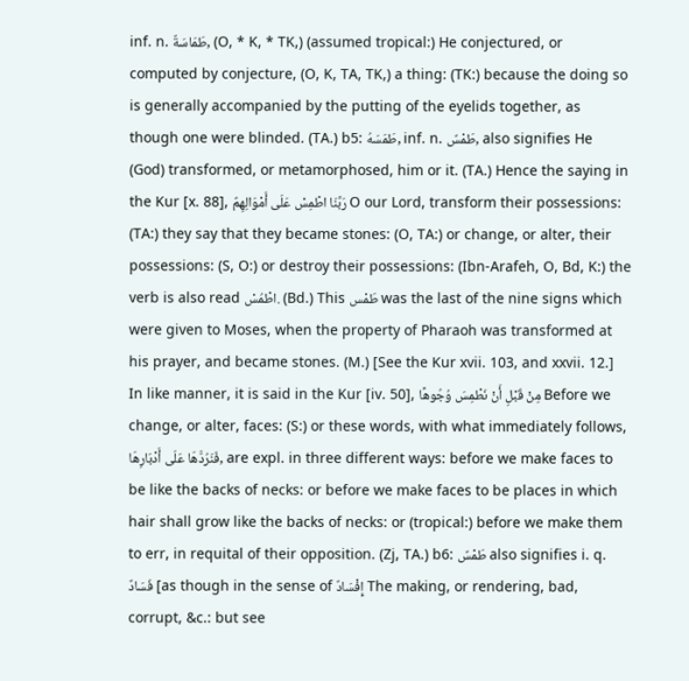inf. n. طَمَاسَةٌ, (O, * K, * TK,) (assumed tropical:) He conjectured, or computed by conjecture, (O, K, TA, TK,) a thing: (TK:) because the doing so is generally accompanied by the putting of the eyelids together, as though one were blinded. (TA.) b5: طَمَسَهُ, inf. n. طَمْسٌ, also signifies He (God) transformed, or metamorphosed, him or it. (TA.) Hence the saying in the Kur [x. 88], رَبَّنَا اطْمِسْ عَلَى أَمْوَالِهِمٌ O our Lord, transform their possessions: (TA:) they say that they became stones: (O, TA:) or change, or alter, their possessions: (S, O:) or destroy their possessions: (Ibn-Arafeh, O, Bd, K:) the verb is also read اطْمُسْ. (Bd.) This طَمْس was the last of the nine signs which were given to Moses, when the property of Pharaoh was transformed at his prayer, and became stones. (M.) [See the Kur xvii. 103, and xxvii. 12.] In like manner, it is said in the Kur [iv. 50], مِنْ قَبْلِ أَنْ نَطْمِسَ وُجُوهًا Before we change, or alter, faces: (S:) or these words, with what immediately follows, فَنَرُدَّهَا عَلَى أَدْبَارِهَا, are expl. in three different ways: before we make faces to be like the backs of necks: or before we make faces to be places in which hair shall grow like the backs of necks: or (tropical:) before we make them to err, in requital of their opposition. (Zj, TA.) b6: طَمْسٌ also signifies i. q. فَسَادٌ [as though in the sense of إِفْسَادٌ The making, or rendering, bad, corrupt, &c.: but see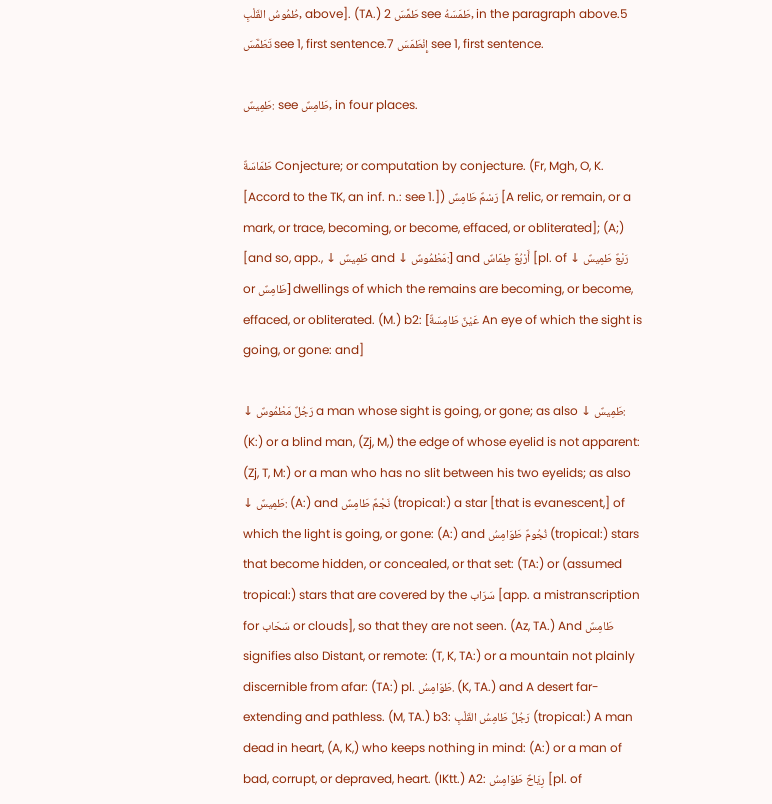طُمُوسُ القَلْبِ, above]. (TA.) 2 طَمَّسَ see طَمَسَهُ, in the paragraph above.5 تَطَمَّسَ see 1, first sentence.7 إِنْطَمَسَ see 1, first sentence.

طَمِيسٌ: see طَامِسٌ, in four places.

طَمَاسَةٌ Conjecture; or computation by conjecture. (Fr, Mgh, O, K. [Accord to the TK, an inf. n.: see 1.]) رَسْمٌ طَامِسٌ [A relic, or remain, or a mark, or trace, becoming, or become, effaced, or obliterated]; (A;) [and so, app., ↓ طَمِيسٌ and ↓ مَطْمُوسٌ:] and أَرْبُعٌ طِمَاسٌ [pl. of ↓ رَبْعٌ طَمِيسٌ or طَامِسٌ] dwellings of which the remains are becoming, or become, effaced, or obliterated. (M.) b2: [عَيْنٌ طَامِسَةٌ An eye of which the sight is going, or gone: and]

↓ رَجُلٌ مَطْمُوسٌ a man whose sight is going, or gone; as also ↓ طَمِيسٌ: (K:) or a blind man, (Zj, M,) the edge of whose eyelid is not apparent: (Zj, T, M:) or a man who has no slit between his two eyelids; as also ↓ طَمِيسٌ: (A:) and نَجْمٌ طَامِسٌ (tropical:) a star [that is evanescent,] of which the light is going, or gone: (A:) and نُجُومٌ طَوَامِسُ (tropical:) stars that become hidden, or concealed, or that set: (TA:) or (assumed tropical:) stars that are covered by the سَرَاب [app. a mistranscription for سَحَاب or clouds], so that they are not seen. (Az, TA.) And طَامِسٌ signifies also Distant, or remote: (T, K, TA:) or a mountain not plainly discernible from afar: (TA:) pl. طَوَامِسُ. (K, TA.) and A desert far-extending and pathless. (M, TA.) b3: رَجُلٌ طَامِسُ القَلْبِ (tropical:) A man dead in heart, (A, K,) who keeps nothing in mind: (A:) or a man of bad, corrupt, or depraved, heart. (IKtt.) A2: رِيَاحٌ طَوَامِسُ [pl. of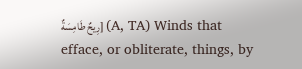رِيحٌ طَامِسَةٌ] (A, TA) Winds that efface, or obliterate, things, by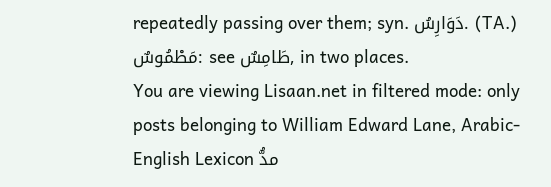repeatedly passing over them; syn. دَوَارِسُ. (TA.) مَطْمُوسٌ: see طَامِسٌ, in two places.
You are viewing Lisaan.net in filtered mode: only posts belonging to William Edward Lane, Arabic-English Lexicon مدُّ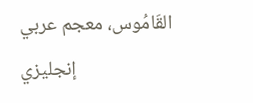القَامُوس، معجم عربي إنجليزي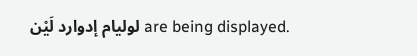لوليام إدوارد لَيْن are being displayed.